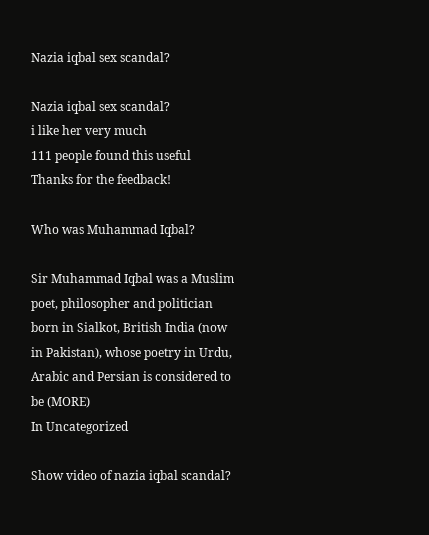Nazia iqbal sex scandal?

Nazia iqbal sex scandal?
i like her very much
111 people found this useful
Thanks for the feedback!

Who was Muhammad Iqbal?

Sir Muhammad Iqbal was a Muslim poet, philosopher and politician born in Sialkot, British India (now in Pakistan), whose poetry in Urdu, Arabic and Persian is considered to be (MORE)
In Uncategorized

Show video of nazia iqbal scandal?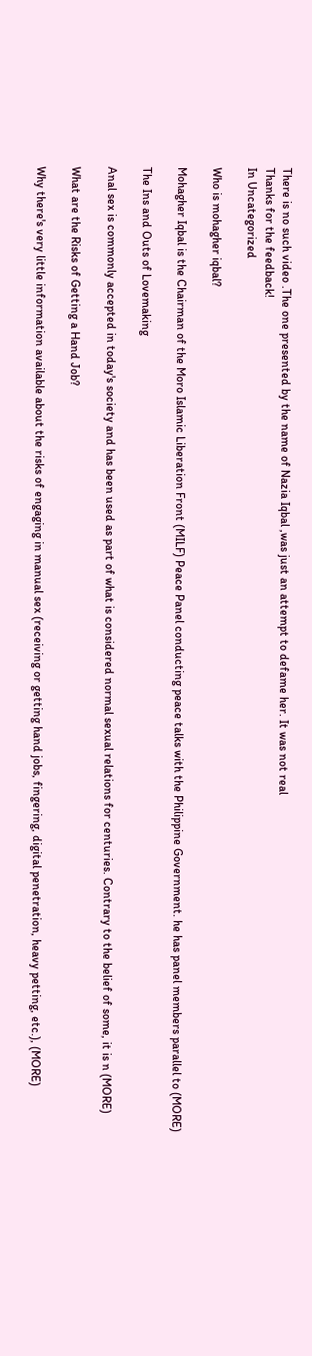There is no such video .The one presented by the name of Nazia Iqbal ,was just an attempt to defame her. It was not real
Thanks for the feedback!
In Uncategorized

Who is mohagher iqbal?

Mohagher Iqbal is the Chairman of the Moro Islamic Liberation Front (MILF) Peace Panel conducting peace talks with the Philippine Government. he has panel members parallel to (MORE)

The Ins and Outs of Lovemaking

Anal sex is commonly accepted in today's society and has been used as part of what is considered normal sexual relations for centuries. Contrary to the belief of some, it is n (MORE)

What are the Risks of Getting a Hand Job?

Why there's very little information available about the risks of engaging in manual sex (receiving or getting hand jobs, fingering, digital penetration, heavy petting, etc.), (MORE)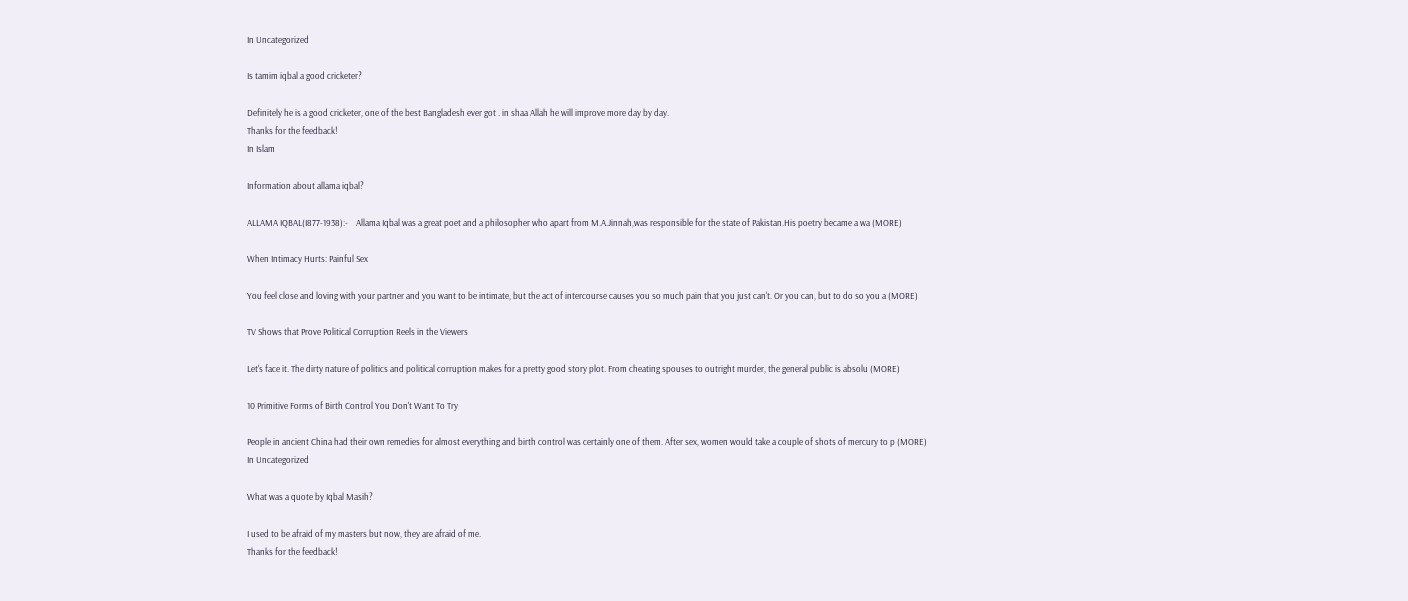In Uncategorized

Is tamim iqbal a good cricketer?

Definitely he is a good cricketer, one of the best Bangladesh ever got . in shaa Allah he will improve more day by day.
Thanks for the feedback!
In Islam

Information about allama iqbal?

ALLAMA IQBAL(I877-1938):-    Allama Iqbal was a great poet and a philosopher who apart from M.A.Jinnah,was responsible for the state of Pakistan.His poetry became a wa (MORE)

When Intimacy Hurts: Painful Sex

You feel close and loving with your partner and you want to be intimate, but the act of intercourse causes you so much pain that you just can't. Or you can, but to do so you a (MORE)

TV Shows that Prove Political Corruption Reels in the Viewers

Let's face it. The dirty nature of politics and political corruption makes for a pretty good story plot. From cheating spouses to outright murder, the general public is absolu (MORE)

10 Primitive Forms of Birth Control You Don't Want To Try

People in ancient China had their own remedies for almost everything and birth control was certainly one of them. After sex, women would take a couple of shots of mercury to p (MORE)
In Uncategorized

What was a quote by Iqbal Masih?

I used to be afraid of my masters but now, they are afraid of me.
Thanks for the feedback!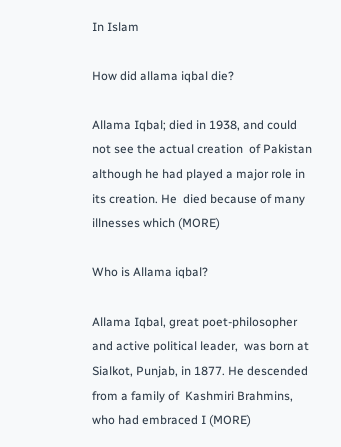In Islam

How did allama iqbal die?

Allama Iqbal; died in 1938, and could not see the actual creation  of Pakistan although he had played a major role in its creation. He  died because of many illnesses which (MORE)

Who is Allama iqbal?

Allama Iqbal, great poet-philosopher and active political leader,  was born at Sialkot, Punjab, in 1877. He descended from a family of  Kashmiri Brahmins, who had embraced I (MORE)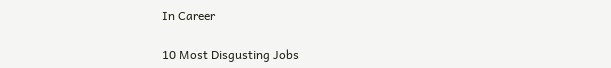In Career

10 Most Disgusting Jobs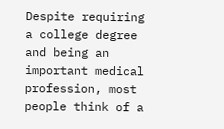Despite requiring a college degree and being an important medical profession, most people think of a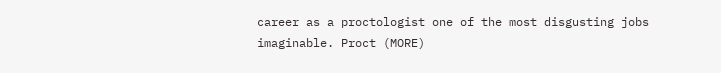career as a proctologist one of the most disgusting jobs imaginable. Proct (MORE)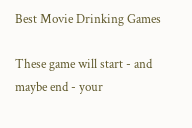Best Movie Drinking Games

These game will start - and maybe end - your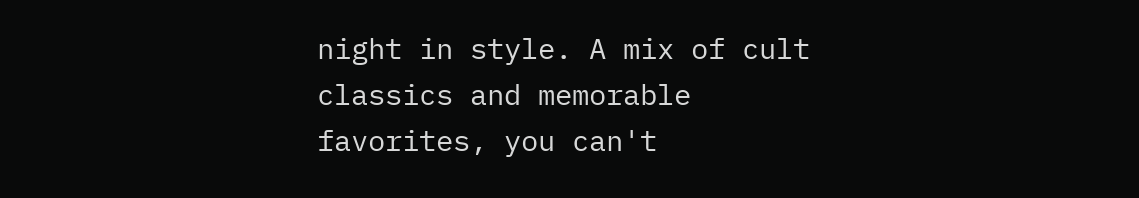night in style. A mix of cult classics and memorable favorites, you can't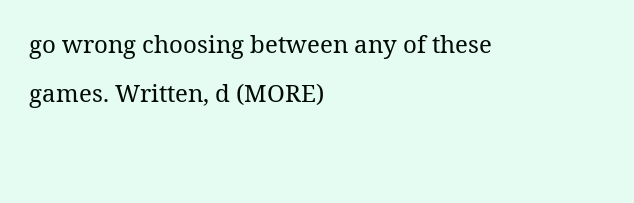go wrong choosing between any of these games. Written, d (MORE)